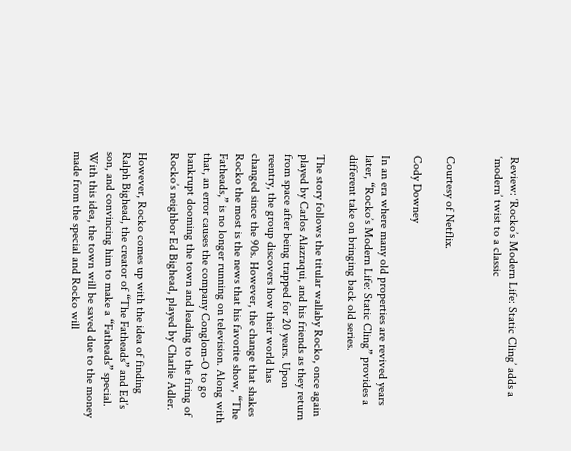Review: ‘Rocko’s Modern Life: Static Cling’ adds a ‘modern’ twist to a classic


Courtesy of Netflix.

Cody Downey

In an era where many old properties are revived years later, “Rocko’s Modern Life: Static Cling” provides a different take on bringing back old series.

The story follows the titular wallaby Rocko, once again played by Carlos Alazraqui, and his friends as they return from space after being trapped for 20 years. Upon reentry, the group discovers how their world has changed since the 90s. However, the change that shakes Rocko the most is the news that his favorite show, “The Fatheads,” is no longer running on television. Along with that, an error causes the company Conglom-O to go bankrupt dooming the town and leading to the firing of Rocko’s neighbor Ed Bighead, played by Charlie Adler.

However, Rocko comes up with the idea of finding Ralph Bighead, the creator of “The Fatheads” and Ed’s son, and convincing him to make a “Fatheads” special. With this idea, the town will be saved due to the money made from the special and Rocko will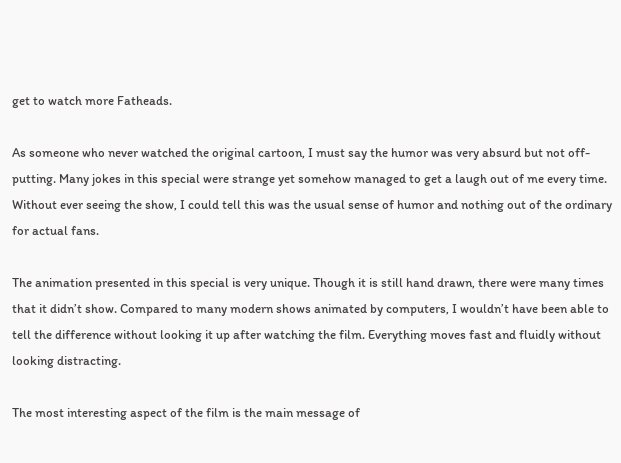get to watch more Fatheads.

As someone who never watched the original cartoon, I must say the humor was very absurd but not off-putting. Many jokes in this special were strange yet somehow managed to get a laugh out of me every time. Without ever seeing the show, I could tell this was the usual sense of humor and nothing out of the ordinary for actual fans.

The animation presented in this special is very unique. Though it is still hand drawn, there were many times that it didn’t show. Compared to many modern shows animated by computers, I wouldn’t have been able to tell the difference without looking it up after watching the film. Everything moves fast and fluidly without looking distracting.

The most interesting aspect of the film is the main message of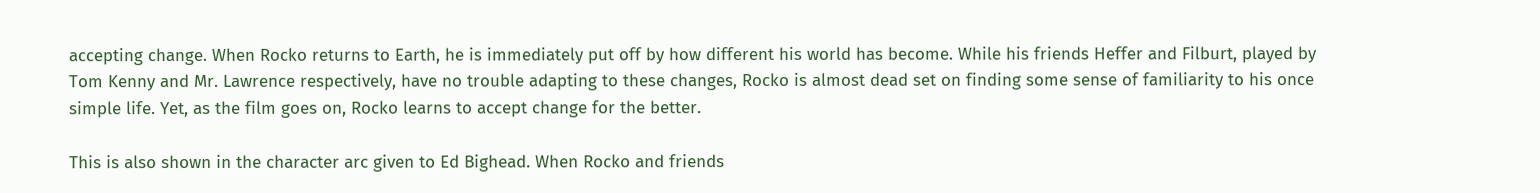accepting change. When Rocko returns to Earth, he is immediately put off by how different his world has become. While his friends Heffer and Filburt, played by Tom Kenny and Mr. Lawrence respectively, have no trouble adapting to these changes, Rocko is almost dead set on finding some sense of familiarity to his once simple life. Yet, as the film goes on, Rocko learns to accept change for the better.

This is also shown in the character arc given to Ed Bighead. When Rocko and friends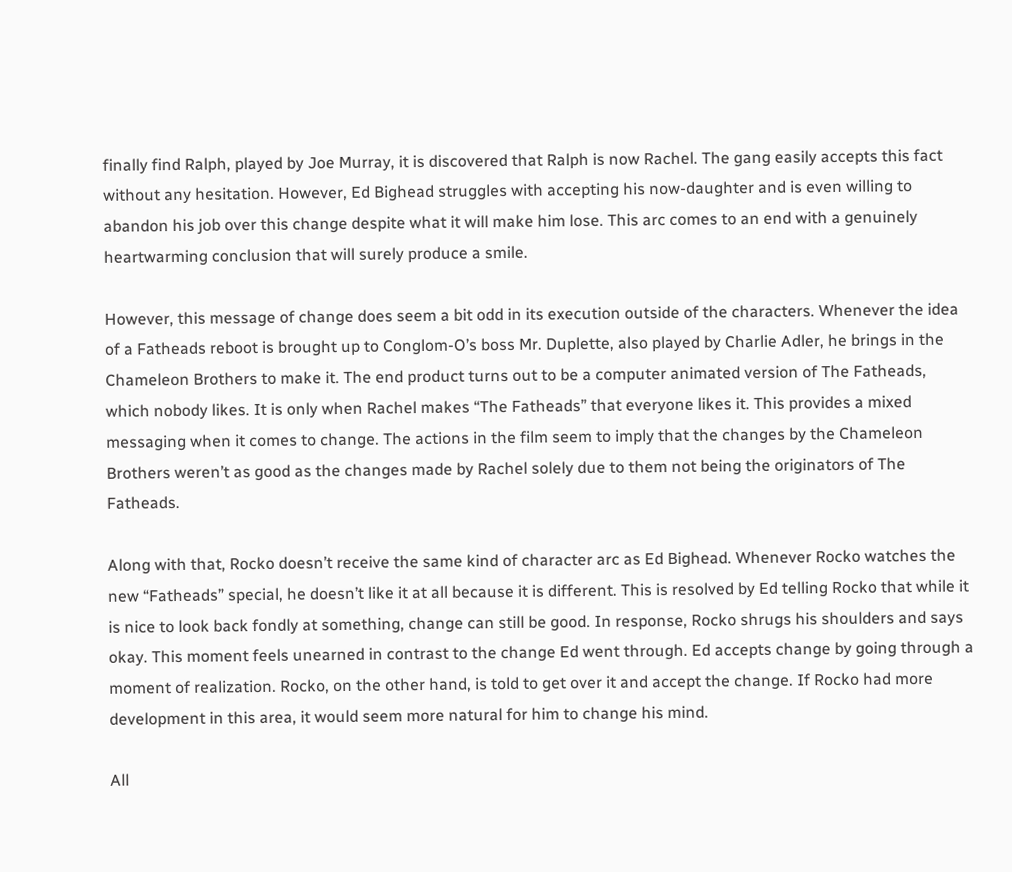finally find Ralph, played by Joe Murray, it is discovered that Ralph is now Rachel. The gang easily accepts this fact without any hesitation. However, Ed Bighead struggles with accepting his now-daughter and is even willing to abandon his job over this change despite what it will make him lose. This arc comes to an end with a genuinely heartwarming conclusion that will surely produce a smile.

However, this message of change does seem a bit odd in its execution outside of the characters. Whenever the idea of a Fatheads reboot is brought up to Conglom-O’s boss Mr. Duplette, also played by Charlie Adler, he brings in the Chameleon Brothers to make it. The end product turns out to be a computer animated version of The Fatheads, which nobody likes. It is only when Rachel makes “The Fatheads” that everyone likes it. This provides a mixed messaging when it comes to change. The actions in the film seem to imply that the changes by the Chameleon Brothers weren’t as good as the changes made by Rachel solely due to them not being the originators of The Fatheads.

Along with that, Rocko doesn’t receive the same kind of character arc as Ed Bighead. Whenever Rocko watches the new “Fatheads” special, he doesn’t like it at all because it is different. This is resolved by Ed telling Rocko that while it is nice to look back fondly at something, change can still be good. In response, Rocko shrugs his shoulders and says okay. This moment feels unearned in contrast to the change Ed went through. Ed accepts change by going through a moment of realization. Rocko, on the other hand, is told to get over it and accept the change. If Rocko had more development in this area, it would seem more natural for him to change his mind.

All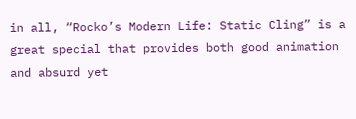in all, “Rocko’s Modern Life: Static Cling” is a great special that provides both good animation and absurd yet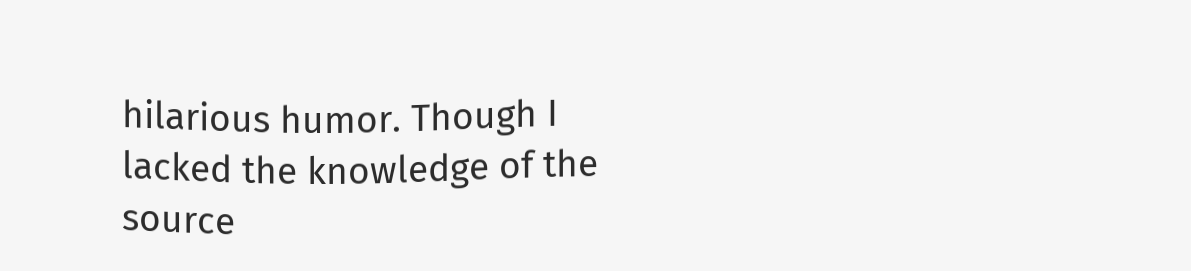hilarious humor. Though I lacked the knowledge of the source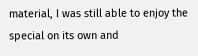material, I was still able to enjoy the special on its own and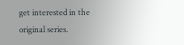get interested in the original series.